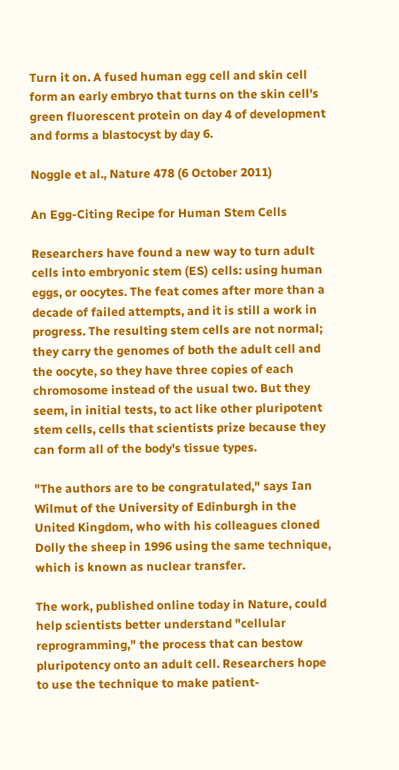Turn it on. A fused human egg cell and skin cell form an early embryo that turns on the skin cell's green fluorescent protein on day 4 of development and forms a blastocyst by day 6.

Noggle et al., Nature 478 (6 October 2011)

An Egg-Citing Recipe for Human Stem Cells

Researchers have found a new way to turn adult cells into embryonic stem (ES) cells: using human eggs, or oocytes. The feat comes after more than a decade of failed attempts, and it is still a work in progress. The resulting stem cells are not normal; they carry the genomes of both the adult cell and the oocyte, so they have three copies of each chromosome instead of the usual two. But they seem, in initial tests, to act like other pluripotent stem cells, cells that scientists prize because they can form all of the body's tissue types.

"The authors are to be congratulated," says Ian Wilmut of the University of Edinburgh in the United Kingdom, who with his colleagues cloned Dolly the sheep in 1996 using the same technique, which is known as nuclear transfer.

The work, published online today in Nature, could help scientists better understand "cellular reprogramming," the process that can bestow pluripotency onto an adult cell. Researchers hope to use the technique to make patient-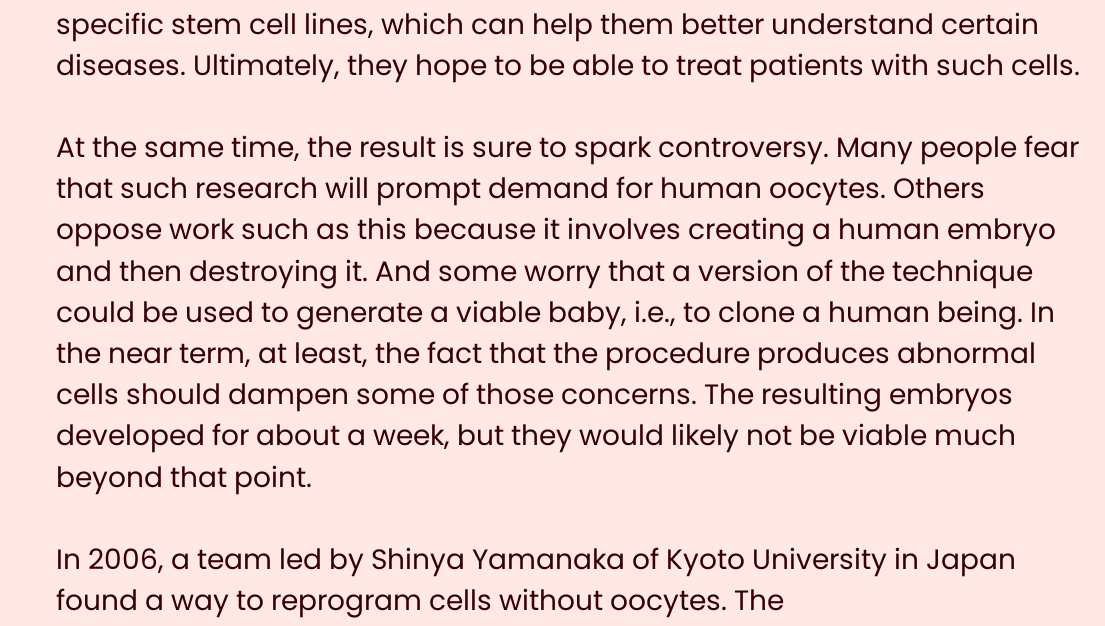specific stem cell lines, which can help them better understand certain diseases. Ultimately, they hope to be able to treat patients with such cells.

At the same time, the result is sure to spark controversy. Many people fear that such research will prompt demand for human oocytes. Others oppose work such as this because it involves creating a human embryo and then destroying it. And some worry that a version of the technique could be used to generate a viable baby, i.e., to clone a human being. In the near term, at least, the fact that the procedure produces abnormal cells should dampen some of those concerns. The resulting embryos developed for about a week, but they would likely not be viable much beyond that point.

In 2006, a team led by Shinya Yamanaka of Kyoto University in Japan found a way to reprogram cells without oocytes. The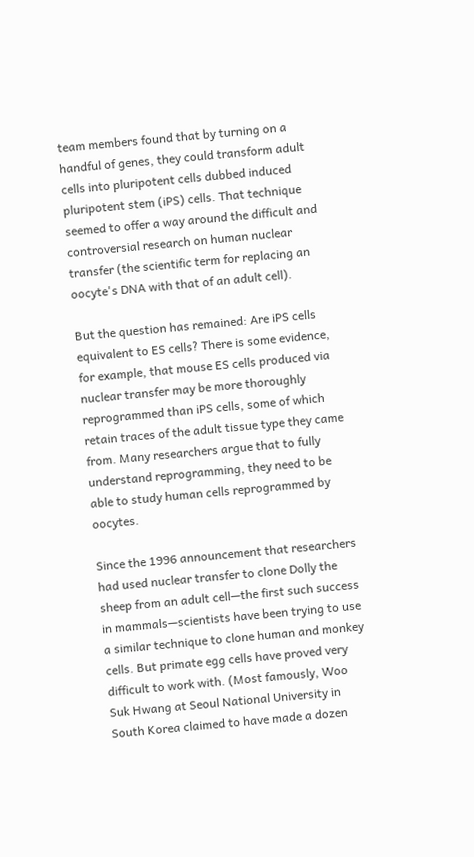team members found that by turning on a handful of genes, they could transform adult cells into pluripotent cells dubbed induced pluripotent stem (iPS) cells. That technique seemed to offer a way around the difficult and controversial research on human nuclear transfer (the scientific term for replacing an oocyte's DNA with that of an adult cell).

But the question has remained: Are iPS cells equivalent to ES cells? There is some evidence, for example, that mouse ES cells produced via nuclear transfer may be more thoroughly reprogrammed than iPS cells, some of which retain traces of the adult tissue type they came from. Many researchers argue that to fully understand reprogramming, they need to be able to study human cells reprogrammed by oocytes.

Since the 1996 announcement that researchers had used nuclear transfer to clone Dolly the sheep from an adult cell—the first such success in mammals—scientists have been trying to use a similar technique to clone human and monkey cells. But primate egg cells have proved very difficult to work with. (Most famously, Woo Suk Hwang at Seoul National University in South Korea claimed to have made a dozen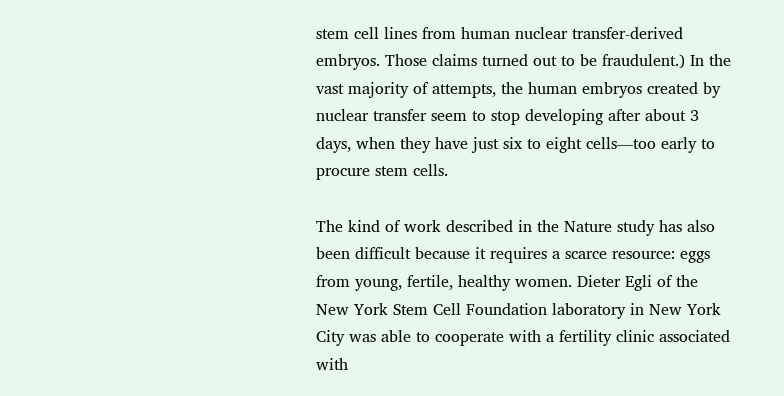stem cell lines from human nuclear transfer-derived embryos. Those claims turned out to be fraudulent.) In the vast majority of attempts, the human embryos created by nuclear transfer seem to stop developing after about 3 days, when they have just six to eight cells—too early to procure stem cells.

The kind of work described in the Nature study has also been difficult because it requires a scarce resource: eggs from young, fertile, healthy women. Dieter Egli of the New York Stem Cell Foundation laboratory in New York City was able to cooperate with a fertility clinic associated with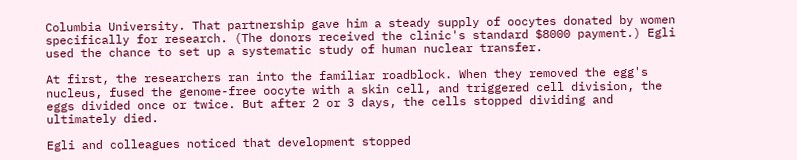Columbia University. That partnership gave him a steady supply of oocytes donated by women specifically for research. (The donors received the clinic's standard $8000 payment.) Egli used the chance to set up a systematic study of human nuclear transfer.

At first, the researchers ran into the familiar roadblock. When they removed the egg's nucleus, fused the genome-free oocyte with a skin cell, and triggered cell division, the eggs divided once or twice. But after 2 or 3 days, the cells stopped dividing and ultimately died.

Egli and colleagues noticed that development stopped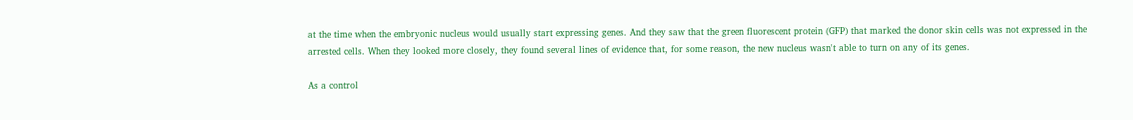at the time when the embryonic nucleus would usually start expressing genes. And they saw that the green fluorescent protein (GFP) that marked the donor skin cells was not expressed in the arrested cells. When they looked more closely, they found several lines of evidence that, for some reason, the new nucleus wasn't able to turn on any of its genes.

As a control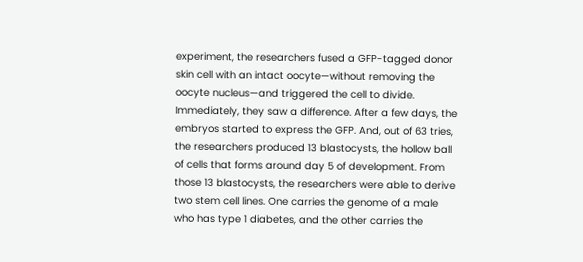experiment, the researchers fused a GFP-tagged donor skin cell with an intact oocyte—without removing the oocyte nucleus—and triggered the cell to divide. Immediately, they saw a difference. After a few days, the embryos started to express the GFP. And, out of 63 tries, the researchers produced 13 blastocysts, the hollow ball of cells that forms around day 5 of development. From those 13 blastocysts, the researchers were able to derive two stem cell lines. One carries the genome of a male who has type 1 diabetes, and the other carries the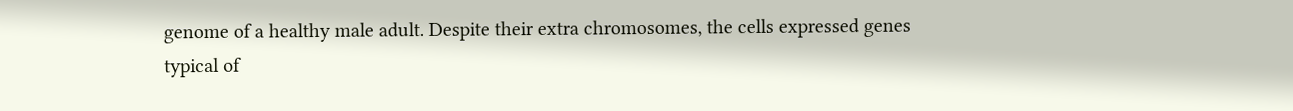genome of a healthy male adult. Despite their extra chromosomes, the cells expressed genes typical of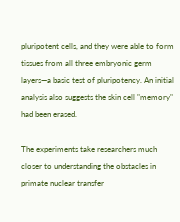pluripotent cells, and they were able to form tissues from all three embryonic germ layers—a basic test of pluripotency. An initial analysis also suggests the skin cell "memory" had been erased.

The experiments take researchers much closer to understanding the obstacles in primate nuclear transfer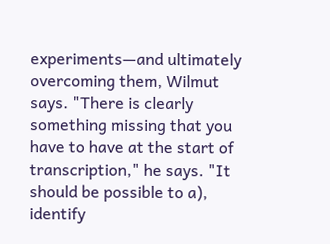experiments—and ultimately overcoming them, Wilmut says. "There is clearly something missing that you have to have at the start of transcription," he says. "It should be possible to a), identify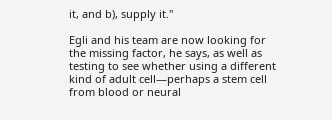it, and b), supply it."

Egli and his team are now looking for the missing factor, he says, as well as testing to see whether using a different kind of adult cell—perhaps a stem cell from blood or neural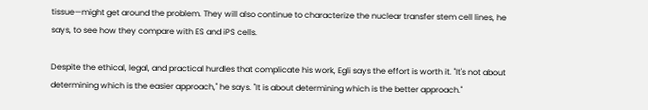tissue—might get around the problem. They will also continue to characterize the nuclear transfer stem cell lines, he says, to see how they compare with ES and iPS cells.

Despite the ethical, legal, and practical hurdles that complicate his work, Egli says the effort is worth it. "It's not about determining which is the easier approach," he says. "It is about determining which is the better approach."